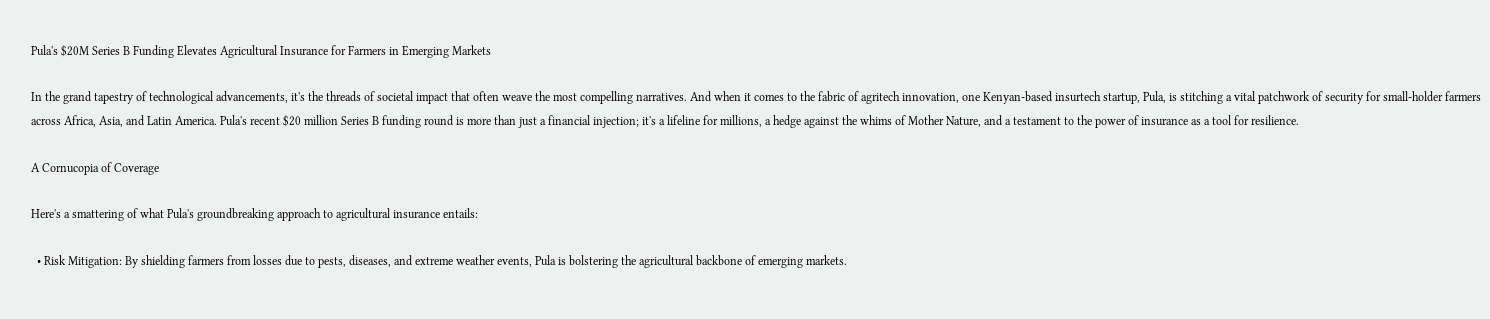Pula's $20M Series B Funding Elevates Agricultural Insurance for Farmers in Emerging Markets

In the grand tapestry of technological advancements, it's the threads of societal impact that often weave the most compelling narratives. And when it comes to the fabric of agritech innovation, one Kenyan-based insurtech startup, Pula, is stitching a vital patchwork of security for small-holder farmers across Africa, Asia, and Latin America. Pula's recent $20 million Series B funding round is more than just a financial injection; it's a lifeline for millions, a hedge against the whims of Mother Nature, and a testament to the power of insurance as a tool for resilience.

A Cornucopia of Coverage

Here's a smattering of what Pula's groundbreaking approach to agricultural insurance entails:

  • Risk Mitigation: By shielding farmers from losses due to pests, diseases, and extreme weather events, Pula is bolstering the agricultural backbone of emerging markets.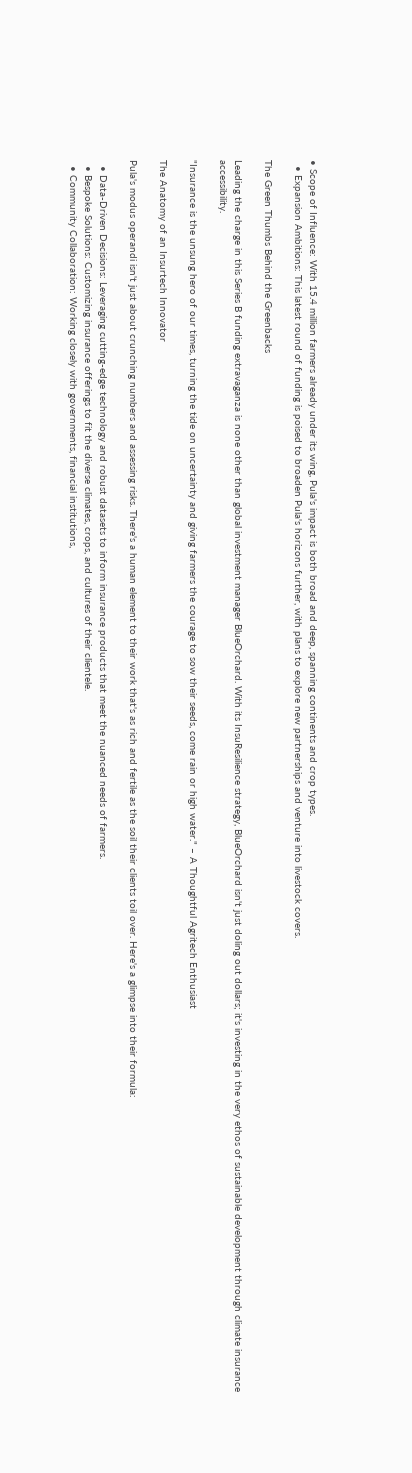• Scope of Influence: With 15.4 million farmers already under its wing, Pula's impact is both broad and deep, spanning continents and crop types.
  • Expansion Ambitions: This latest round of funding is poised to broaden Pula's horizons further, with plans to explore new partnerships and venture into livestock covers.

The Green Thumbs Behind the Greenbacks

Leading the charge in this Series B funding extravaganza is none other than global investment manager BlueOrchard. With its InsuResilience strategy, BlueOrchard isn't just doling out dollars; it's investing in the very ethos of sustainable development through climate insurance accessibility.

"Insurance is the unsung hero of our times, turning the tide on uncertainty and giving farmers the courage to sow their seeds, come rain or high water." – A Thoughtful Agritech Enthusiast

The Anatomy of an Insurtech Innovator

Pula's modus operandi isn't just about crunching numbers and assessing risks. There's a human element to their work that's as rich and fertile as the soil their clients toil over. Here's a glimpse into their formula:

  • Data-Driven Decisions: Leveraging cutting-edge technology and robust datasets to inform insurance products that meet the nuanced needs of farmers.
  • Bespoke Solutions: Customizing insurance offerings to fit the diverse climates, crops, and cultures of their clientele.
  • Community Collaboration: Working closely with governments, financial institutions,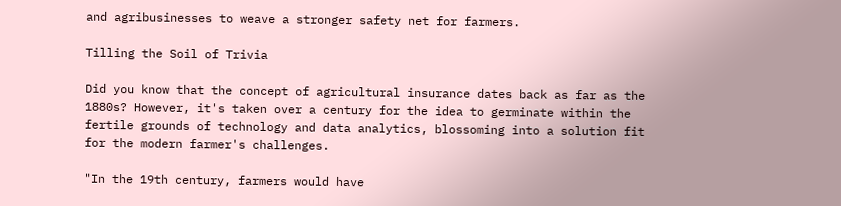and agribusinesses to weave a stronger safety net for farmers.

Tilling the Soil of Trivia

Did you know that the concept of agricultural insurance dates back as far as the 1880s? However, it's taken over a century for the idea to germinate within the fertile grounds of technology and data analytics, blossoming into a solution fit for the modern farmer's challenges.

"In the 19th century, farmers would have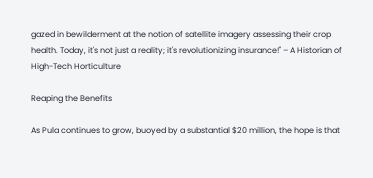gazed in bewilderment at the notion of satellite imagery assessing their crop health. Today, it's not just a reality; it's revolutionizing insurance!" – A Historian of High-Tech Horticulture

Reaping the Benefits

As Pula continues to grow, buoyed by a substantial $20 million, the hope is that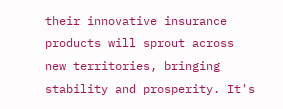their innovative insurance products will sprout across new territories, bringing stability and prosperity. It's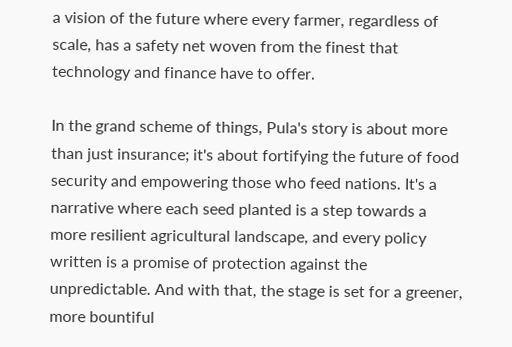a vision of the future where every farmer, regardless of scale, has a safety net woven from the finest that technology and finance have to offer.

In the grand scheme of things, Pula's story is about more than just insurance; it's about fortifying the future of food security and empowering those who feed nations. It's a narrative where each seed planted is a step towards a more resilient agricultural landscape, and every policy written is a promise of protection against the unpredictable. And with that, the stage is set for a greener, more bountiful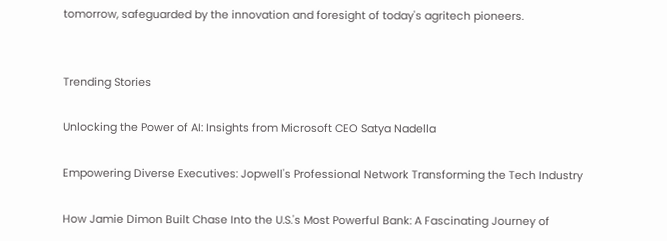tomorrow, safeguarded by the innovation and foresight of today's agritech pioneers.


Trending Stories

Unlocking the Power of AI: Insights from Microsoft CEO Satya Nadella

Empowering Diverse Executives: Jopwell's Professional Network Transforming the Tech Industry

How Jamie Dimon Built Chase Into the U.S.'s Most Powerful Bank: A Fascinating Journey of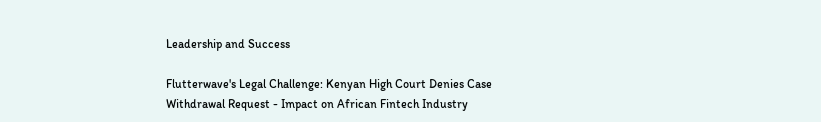Leadership and Success

Flutterwave's Legal Challenge: Kenyan High Court Denies Case Withdrawal Request - Impact on African Fintech Industry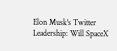Elon Musk's Twitter Leadership: Will SpaceX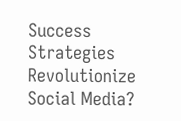Success Strategies Revolutionize Social Media?